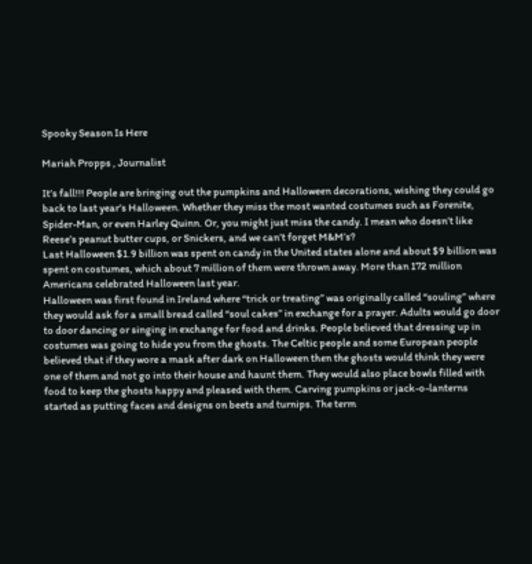Spooky Season Is Here

Mariah Propps , Journalist

It’s fall!!! People are bringing out the pumpkins and Halloween decorations, wishing they could go back to last year’s Halloween. Whether they miss the most wanted costumes such as Forenite, Spider-Man, or even Harley Quinn. Or, you might just miss the candy. I mean who doesn’t like Reese’s peanut butter cups, or Snickers, and we can’t forget M&M’s?
Last Halloween $1.9 billion was spent on candy in the United states alone and about $9 billion was spent on costumes, which about 7 million of them were thrown away. More than 172 million Americans celebrated Halloween last year.
Halloween was first found in Ireland where “trick or treating” was originally called “souling” where they would ask for a small bread called “soul cakes” in exchange for a prayer. Adults would go door to door dancing or singing in exchange for food and drinks. People believed that dressing up in costumes was going to hide you from the ghosts. The Celtic people and some European people believed that if they wore a mask after dark on Halloween then the ghosts would think they were one of them and not go into their house and haunt them. They would also place bowls filled with food to keep the ghosts happy and pleased with them. Carving pumpkins or jack-o-lanterns started as putting faces and designs on beets and turnips. The term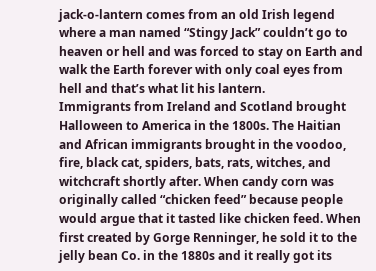jack-o-lantern comes from an old Irish legend where a man named “Stingy Jack” couldn’t go to heaven or hell and was forced to stay on Earth and walk the Earth forever with only coal eyes from hell and that’s what lit his lantern.
Immigrants from Ireland and Scotland brought Halloween to America in the 1800s. The Haitian and African immigrants brought in the voodoo, fire, black cat, spiders, bats, rats, witches, and witchcraft shortly after. When candy corn was originally called “chicken feed” because people would argue that it tasted like chicken feed. When first created by Gorge Renninger, he sold it to the jelly bean Co. in the 1880s and it really got its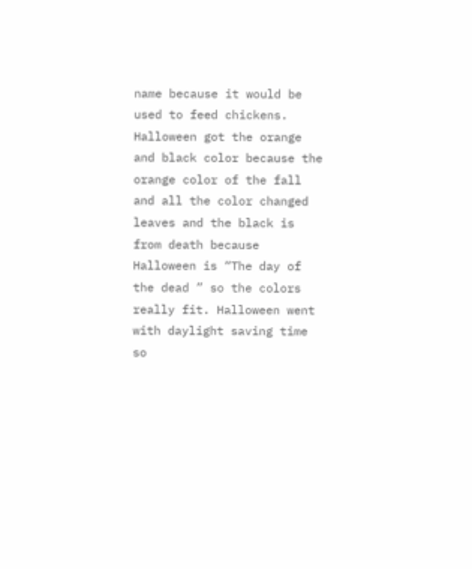name because it would be used to feed chickens. Halloween got the orange and black color because the orange color of the fall and all the color changed leaves and the black is from death because Halloween is “The day of the dead ” so the colors really fit. Halloween went with daylight saving time so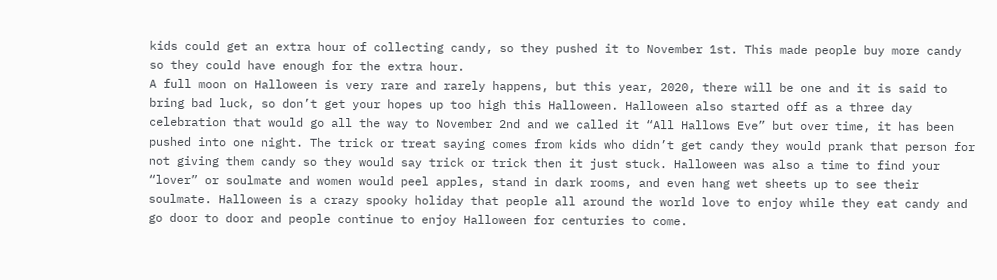kids could get an extra hour of collecting candy, so they pushed it to November 1st. This made people buy more candy so they could have enough for the extra hour.
A full moon on Halloween is very rare and rarely happens, but this year, 2020, there will be one and it is said to bring bad luck, so don’t get your hopes up too high this Halloween. Halloween also started off as a three day celebration that would go all the way to November 2nd and we called it “All Hallows Eve” but over time, it has been pushed into one night. The trick or treat saying comes from kids who didn’t get candy they would prank that person for not giving them candy so they would say trick or trick then it just stuck. Halloween was also a time to find your “lover” or soulmate and women would peel apples, stand in dark rooms, and even hang wet sheets up to see their soulmate. Halloween is a crazy spooky holiday that people all around the world love to enjoy while they eat candy and go door to door and people continue to enjoy Halloween for centuries to come.